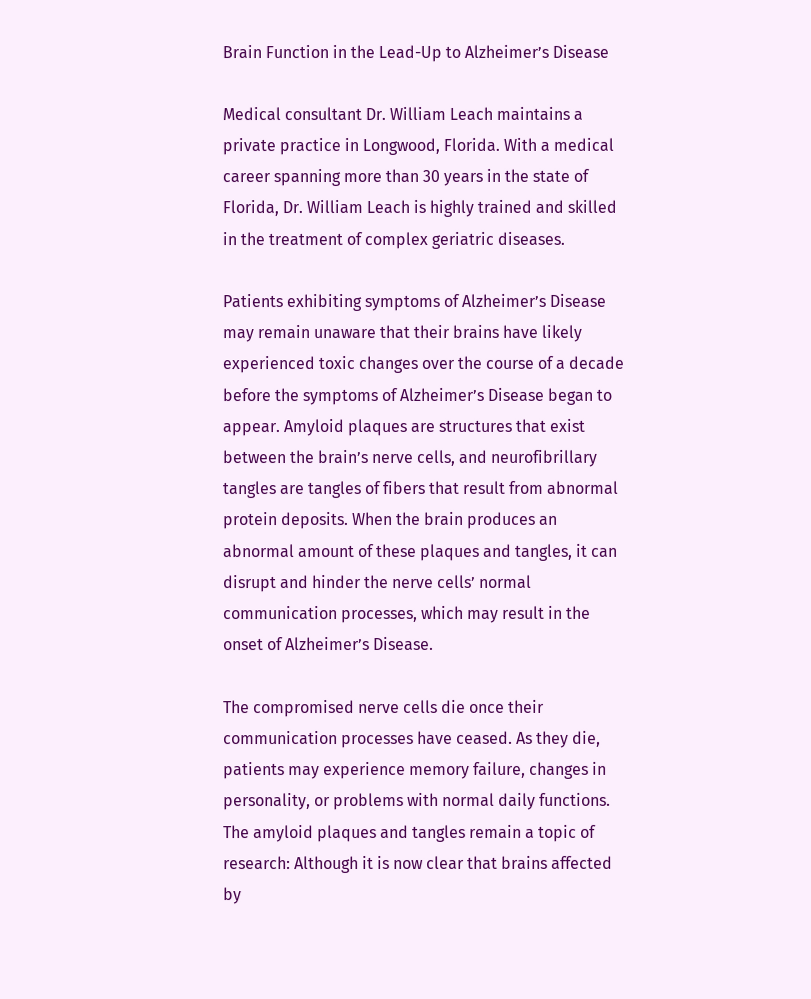Brain Function in the Lead-Up to Alzheimer’s Disease

Medical consultant Dr. William Leach maintains a private practice in Longwood, Florida. With a medical career spanning more than 30 years in the state of Florida, Dr. William Leach is highly trained and skilled in the treatment of complex geriatric diseases.

Patients exhibiting symptoms of Alzheimer’s Disease may remain unaware that their brains have likely experienced toxic changes over the course of a decade before the symptoms of Alzheimer’s Disease began to appear. Amyloid plaques are structures that exist between the brain’s nerve cells, and neurofibrillary tangles are tangles of fibers that result from abnormal protein deposits. When the brain produces an abnormal amount of these plaques and tangles, it can disrupt and hinder the nerve cells’ normal communication processes, which may result in the onset of Alzheimer’s Disease.

The compromised nerve cells die once their communication processes have ceased. As they die, patients may experience memory failure, changes in personality, or problems with normal daily functions. The amyloid plaques and tangles remain a topic of research: Although it is now clear that brains affected by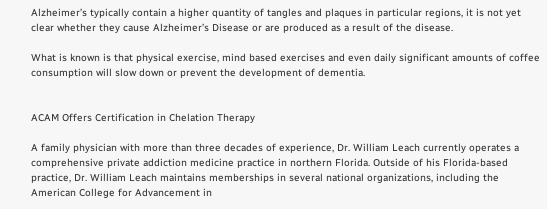Alzheimer’s typically contain a higher quantity of tangles and plaques in particular regions, it is not yet clear whether they cause Alzheimer’s Disease or are produced as a result of the disease.

What is known is that physical exercise, mind based exercises and even daily significant amounts of coffee consumption will slow down or prevent the development of dementia.


ACAM Offers Certification in Chelation Therapy

A family physician with more than three decades of experience, Dr. William Leach currently operates a comprehensive private addiction medicine practice in northern Florida. Outside of his Florida-based practice, Dr. William Leach maintains memberships in several national organizations, including the American College for Advancement in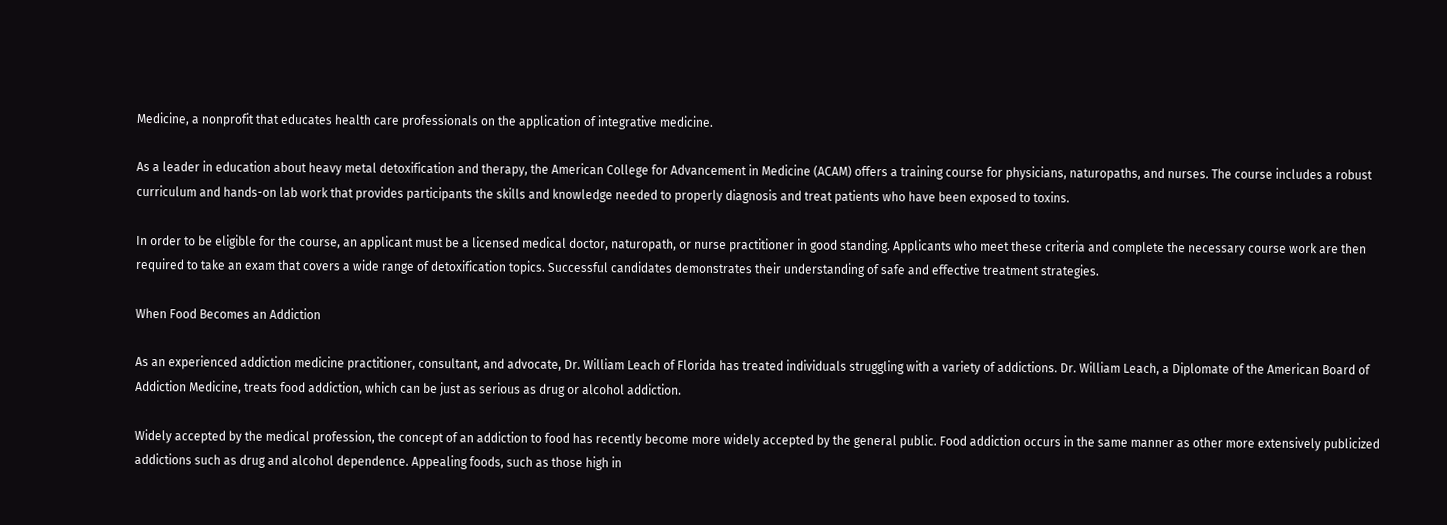Medicine, a nonprofit that educates health care professionals on the application of integrative medicine.

As a leader in education about heavy metal detoxification and therapy, the American College for Advancement in Medicine (ACAM) offers a training course for physicians, naturopaths, and nurses. The course includes a robust curriculum and hands-on lab work that provides participants the skills and knowledge needed to properly diagnosis and treat patients who have been exposed to toxins.

In order to be eligible for the course, an applicant must be a licensed medical doctor, naturopath, or nurse practitioner in good standing. Applicants who meet these criteria and complete the necessary course work are then required to take an exam that covers a wide range of detoxification topics. Successful candidates demonstrates their understanding of safe and effective treatment strategies.

When Food Becomes an Addiction

As an experienced addiction medicine practitioner, consultant, and advocate, Dr. William Leach of Florida has treated individuals struggling with a variety of addictions. Dr. William Leach, a Diplomate of the American Board of Addiction Medicine, treats food addiction, which can be just as serious as drug or alcohol addiction.

Widely accepted by the medical profession, the concept of an addiction to food has recently become more widely accepted by the general public. Food addiction occurs in the same manner as other more extensively publicized addictions such as drug and alcohol dependence. Appealing foods, such as those high in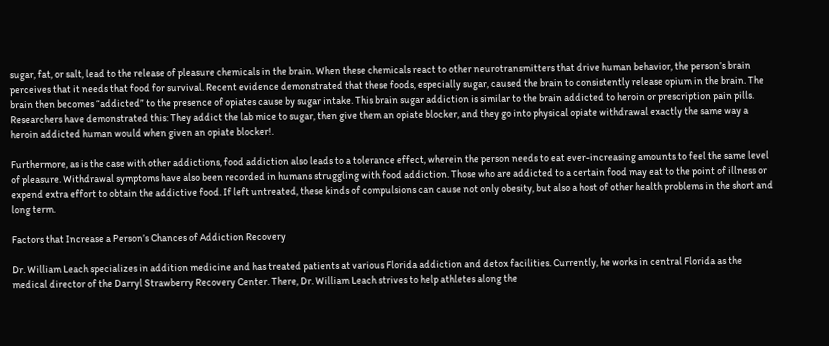sugar, fat, or salt, lead to the release of pleasure chemicals in the brain. When these chemicals react to other neurotransmitters that drive human behavior, the person’s brain perceives that it needs that food for survival. Recent evidence demonstrated that these foods, especially sugar, caused the brain to consistently release opium in the brain. The brain then becomes “addicted” to the presence of opiates cause by sugar intake. This brain sugar addiction is similar to the brain addicted to heroin or prescription pain pills. Researchers have demonstrated this: They addict the lab mice to sugar, then give them an opiate blocker, and they go into physical opiate withdrawal exactly the same way a heroin addicted human would when given an opiate blocker!.

Furthermore, as is the case with other addictions, food addiction also leads to a tolerance effect, wherein the person needs to eat ever-increasing amounts to feel the same level of pleasure. Withdrawal symptoms have also been recorded in humans struggling with food addiction. Those who are addicted to a certain food may eat to the point of illness or expend extra effort to obtain the addictive food. If left untreated, these kinds of compulsions can cause not only obesity, but also a host of other health problems in the short and long term.

Factors that Increase a Person’s Chances of Addiction Recovery

Dr. William Leach specializes in addition medicine and has treated patients at various Florida addiction and detox facilities. Currently, he works in central Florida as the medical director of the Darryl Strawberry Recovery Center. There, Dr. William Leach strives to help athletes along the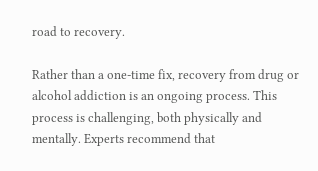road to recovery.

Rather than a one-time fix, recovery from drug or alcohol addiction is an ongoing process. This process is challenging, both physically and mentally. Experts recommend that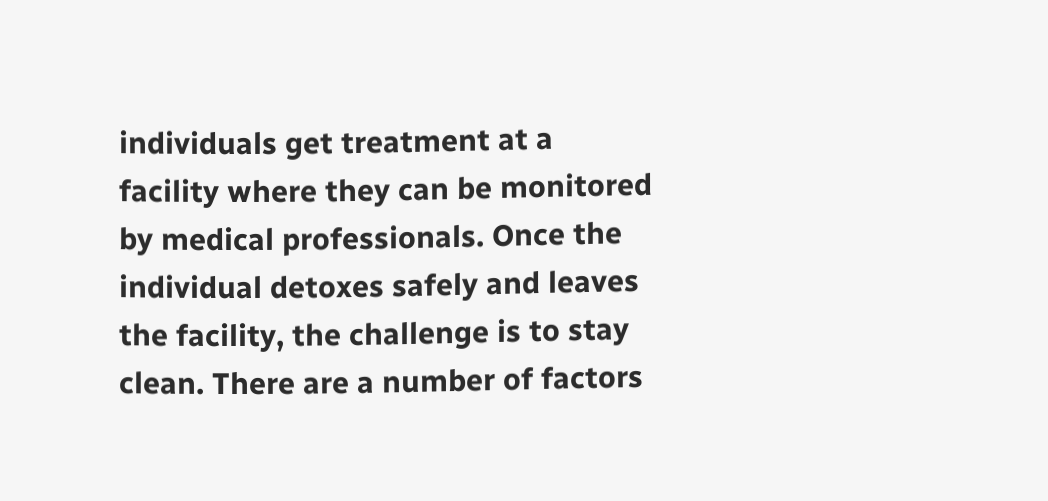individuals get treatment at a facility where they can be monitored by medical professionals. Once the individual detoxes safely and leaves the facility, the challenge is to stay clean. There are a number of factors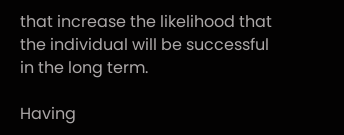that increase the likelihood that the individual will be successful in the long term.

Having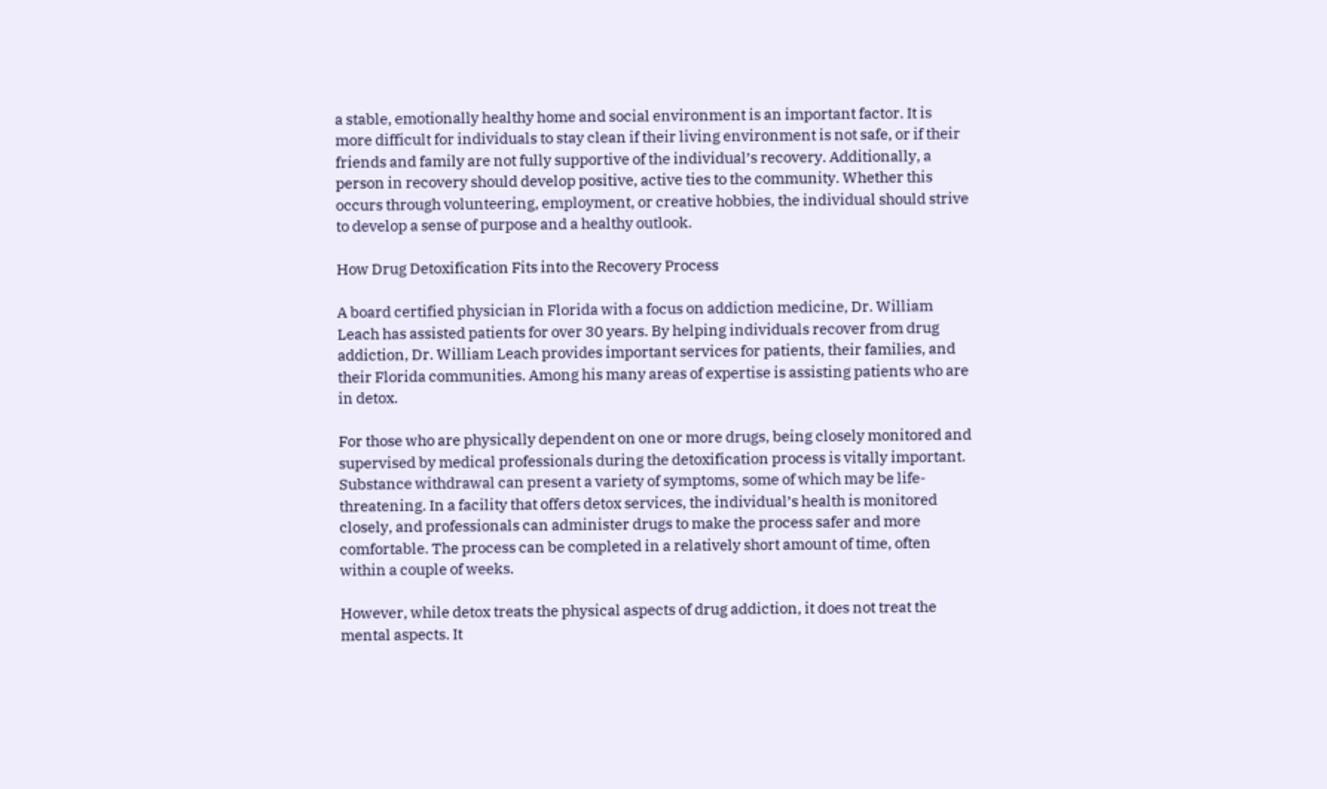a stable, emotionally healthy home and social environment is an important factor. It is more difficult for individuals to stay clean if their living environment is not safe, or if their friends and family are not fully supportive of the individual’s recovery. Additionally, a person in recovery should develop positive, active ties to the community. Whether this occurs through volunteering, employment, or creative hobbies, the individual should strive to develop a sense of purpose and a healthy outlook.

How Drug Detoxification Fits into the Recovery Process

A board certified physician in Florida with a focus on addiction medicine, Dr. William Leach has assisted patients for over 30 years. By helping individuals recover from drug addiction, Dr. William Leach provides important services for patients, their families, and their Florida communities. Among his many areas of expertise is assisting patients who are in detox.

For those who are physically dependent on one or more drugs, being closely monitored and supervised by medical professionals during the detoxification process is vitally important. Substance withdrawal can present a variety of symptoms, some of which may be life-threatening. In a facility that offers detox services, the individual’s health is monitored closely, and professionals can administer drugs to make the process safer and more comfortable. The process can be completed in a relatively short amount of time, often within a couple of weeks.

However, while detox treats the physical aspects of drug addiction, it does not treat the mental aspects. It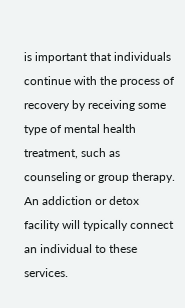is important that individuals continue with the process of recovery by receiving some type of mental health treatment, such as counseling or group therapy. An addiction or detox facility will typically connect an individual to these services.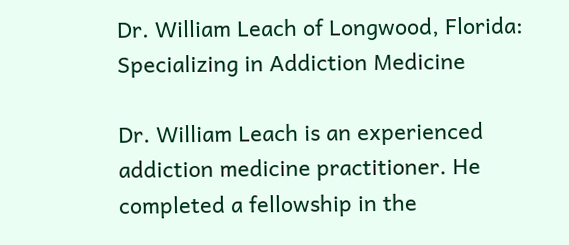Dr. William Leach of Longwood, Florida: Specializing in Addiction Medicine

Dr. William Leach is an experienced addiction medicine practitioner. He completed a fellowship in the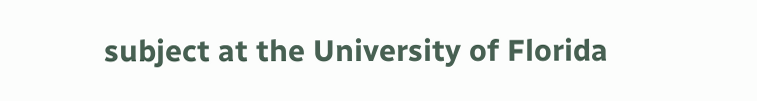subject at the University of Florida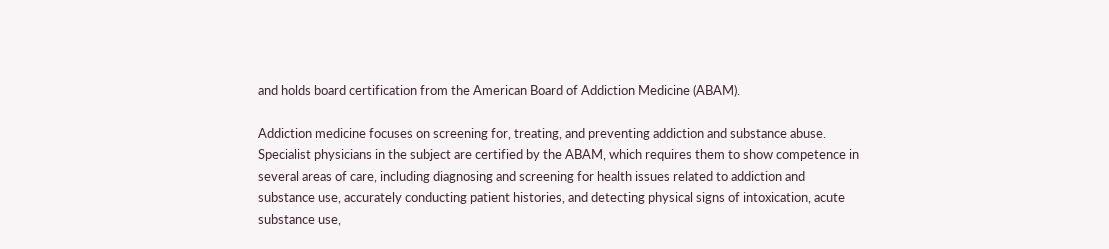and holds board certification from the American Board of Addiction Medicine (ABAM).

Addiction medicine focuses on screening for, treating, and preventing addiction and substance abuse. Specialist physicians in the subject are certified by the ABAM, which requires them to show competence in several areas of care, including diagnosing and screening for health issues related to addiction and substance use, accurately conducting patient histories, and detecting physical signs of intoxication, acute substance use,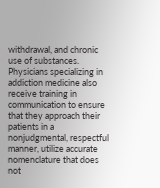withdrawal, and chronic use of substances. Physicians specializing in addiction medicine also receive training in communication to ensure that they approach their patients in a nonjudgmental, respectful manner, utilize accurate nomenclature that does not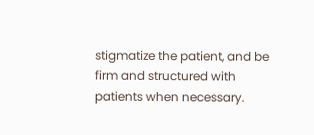stigmatize the patient, and be firm and structured with patients when necessary.